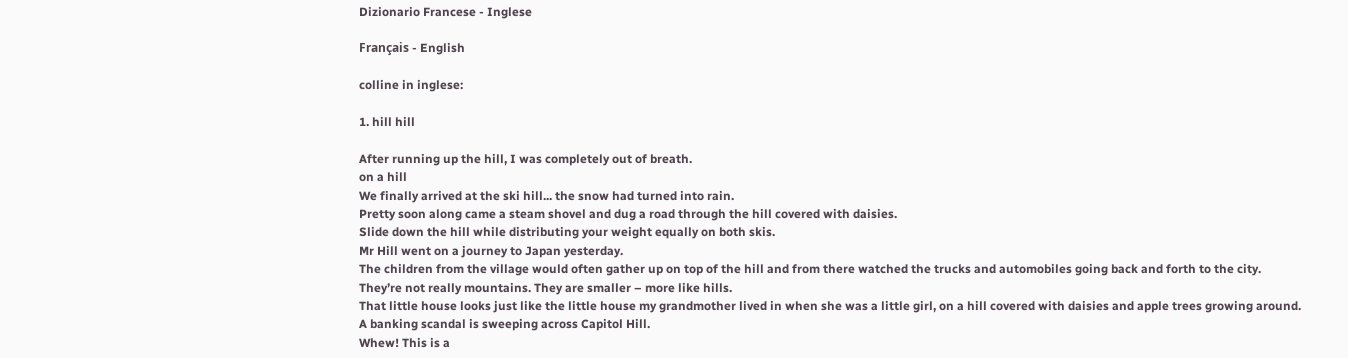Dizionario Francese - Inglese

Français - English

colline in inglese:

1. hill hill

After running up the hill, I was completely out of breath.
on a hill
We finally arrived at the ski hill... the snow had turned into rain.
Pretty soon along came a steam shovel and dug a road through the hill covered with daisies.
Slide down the hill while distributing your weight equally on both skis.
Mr Hill went on a journey to Japan yesterday.
The children from the village would often gather up on top of the hill and from there watched the trucks and automobiles going back and forth to the city.
They’re not really mountains. They are smaller – more like hills.
That little house looks just like the little house my grandmother lived in when she was a little girl, on a hill covered with daisies and apple trees growing around.
A banking scandal is sweeping across Capitol Hill.
Whew! This is a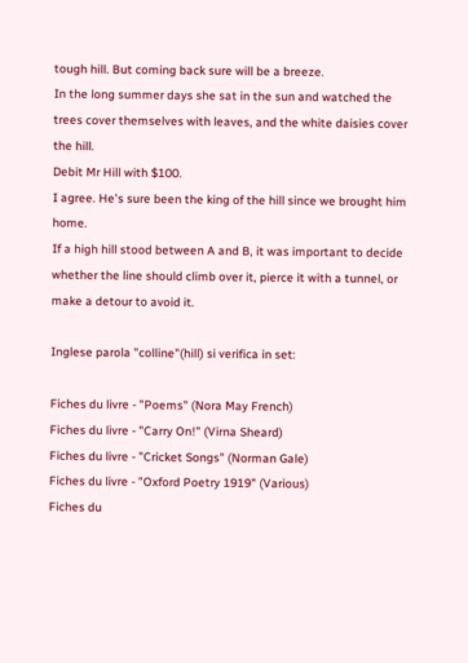tough hill. But coming back sure will be a breeze.
In the long summer days she sat in the sun and watched the trees cover themselves with leaves, and the white daisies cover the hill.
Debit Mr Hill with $100.
I agree. He's sure been the king of the hill since we brought him home.
If a high hill stood between A and B, it was important to decide whether the line should climb over it, pierce it with a tunnel, or make a detour to avoid it.

Inglese parola "colline"(hill) si verifica in set:

Fiches du livre - "Poems" (Nora May French)
Fiches du livre - "Carry On!" (Virna Sheard)
Fiches du livre - "Cricket Songs" (Norman Gale)
Fiches du livre - "Oxford Poetry 1919" (Various)
Fiches du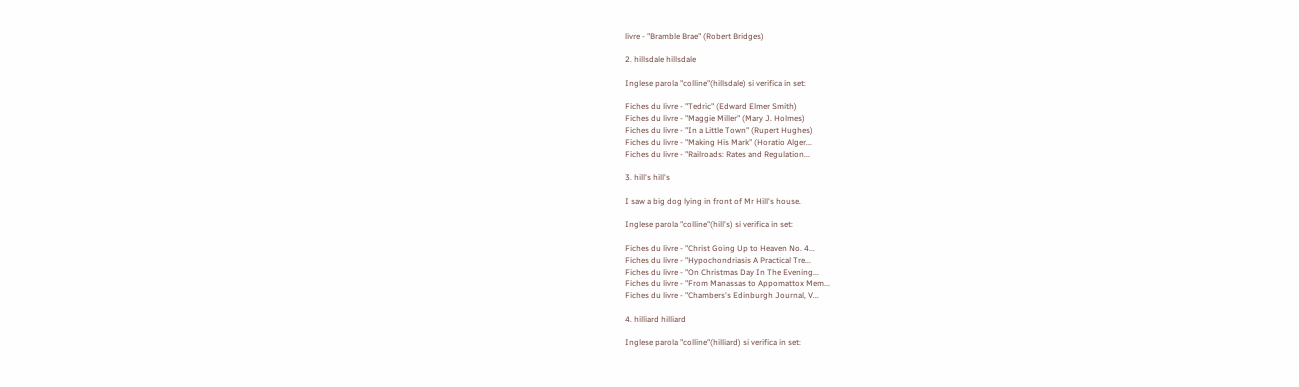livre - "Bramble Brae" (Robert Bridges)

2. hillsdale hillsdale

Inglese parola "colline"(hillsdale) si verifica in set:

Fiches du livre - "Tedric" (Edward Elmer Smith)
Fiches du livre - "Maggie Miller" (Mary J. Holmes)
Fiches du livre - "In a Little Town" (Rupert Hughes)
Fiches du livre - "Making His Mark" (Horatio Alger...
Fiches du livre - "Railroads: Rates and Regulation...

3. hill's hill's

I saw a big dog lying in front of Mr Hill's house.

Inglese parola "colline"(hill's) si verifica in set:

Fiches du livre - "Christ Going Up to Heaven No. 4...
Fiches du livre - "Hypochondriasis A Practical Tre...
Fiches du livre - "On Christmas Day In The Evening...
Fiches du livre - "From Manassas to Appomattox Mem...
Fiches du livre - "Chambers's Edinburgh Journal, V...

4. hilliard hilliard

Inglese parola "colline"(hilliard) si verifica in set: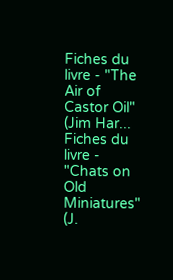Fiches du livre - "The Air of Castor Oil" (Jim Har...
Fiches du livre - "Chats on Old Miniatures" (J.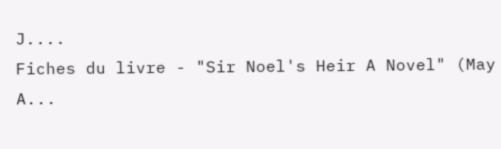J....
Fiches du livre - "Sir Noel's Heir A Novel" (May A...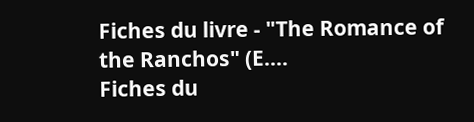Fiches du livre - "The Romance of the Ranchos" (E....
Fiches du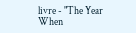livre - "The Year When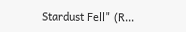Stardust Fell" (R...